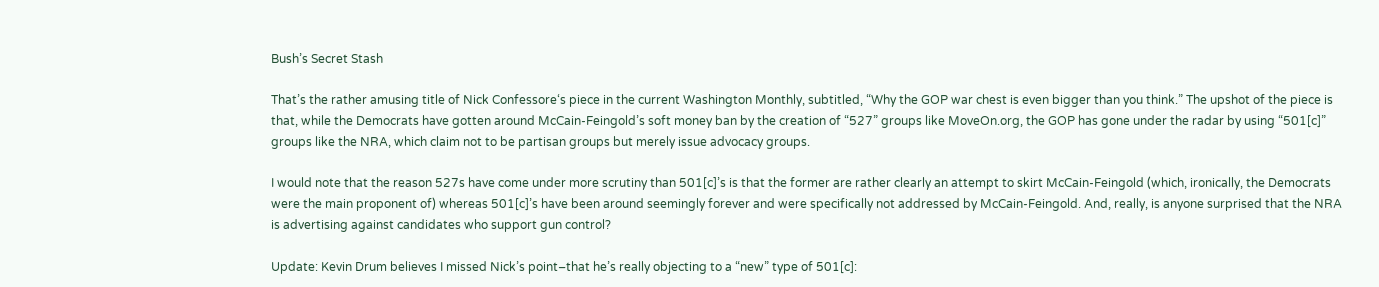Bush’s Secret Stash

That’s the rather amusing title of Nick Confessore‘s piece in the current Washington Monthly, subtitled, “Why the GOP war chest is even bigger than you think.” The upshot of the piece is that, while the Democrats have gotten around McCain-Feingold’s soft money ban by the creation of “527” groups like MoveOn.org, the GOP has gone under the radar by using “501[c]” groups like the NRA, which claim not to be partisan groups but merely issue advocacy groups.

I would note that the reason 527s have come under more scrutiny than 501[c]’s is that the former are rather clearly an attempt to skirt McCain-Feingold (which, ironically, the Democrats were the main proponent of) whereas 501[c]’s have been around seemingly forever and were specifically not addressed by McCain-Feingold. And, really, is anyone surprised that the NRA is advertising against candidates who support gun control?

Update: Kevin Drum believes I missed Nick’s point–that he’s really objecting to a “new” type of 501[c]: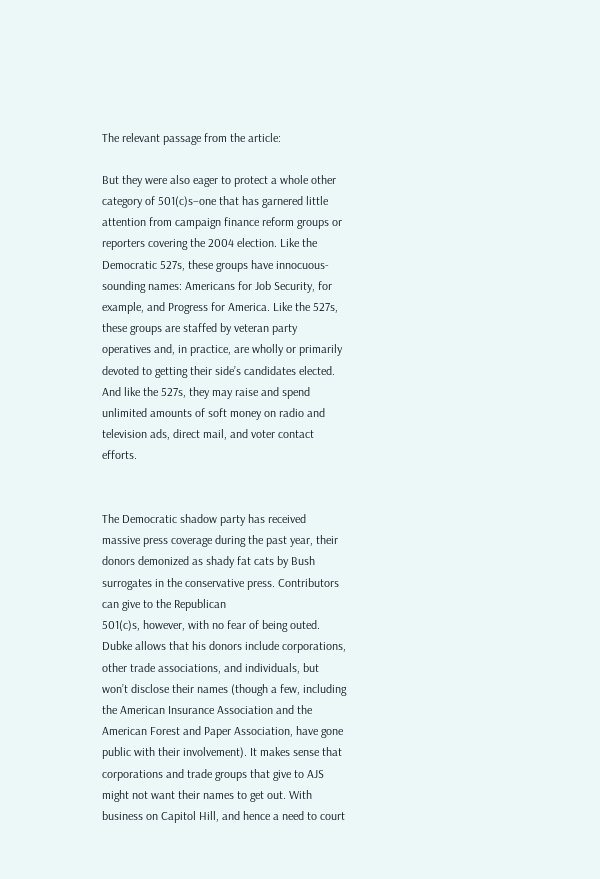The relevant passage from the article:

But they were also eager to protect a whole other category of 501(c)s–one that has garnered little attention from campaign finance reform groups or reporters covering the 2004 election. Like the Democratic 527s, these groups have innocuous-sounding names: Americans for Job Security, for example, and Progress for America. Like the 527s, these groups are staffed by veteran party operatives and, in practice, are wholly or primarily devoted to getting their side’s candidates elected. And like the 527s, they may raise and spend unlimited amounts of soft money on radio and television ads, direct mail, and voter contact efforts.


The Democratic shadow party has received massive press coverage during the past year, their donors demonized as shady fat cats by Bush surrogates in the conservative press. Contributors can give to the Republican
501(c)s, however, with no fear of being outed. Dubke allows that his donors include corporations, other trade associations, and individuals, but won’t disclose their names (though a few, including the American Insurance Association and the American Forest and Paper Association, have gone public with their involvement). It makes sense that corporations and trade groups that give to AJS might not want their names to get out. With business on Capitol Hill, and hence a need to court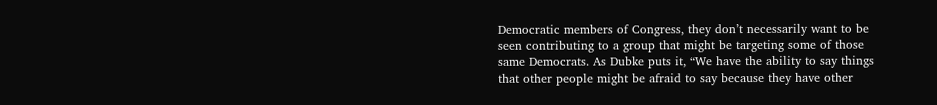Democratic members of Congress, they don’t necessarily want to be seen contributing to a group that might be targeting some of those same Democrats. As Dubke puts it, “We have the ability to say things that other people might be afraid to say because they have other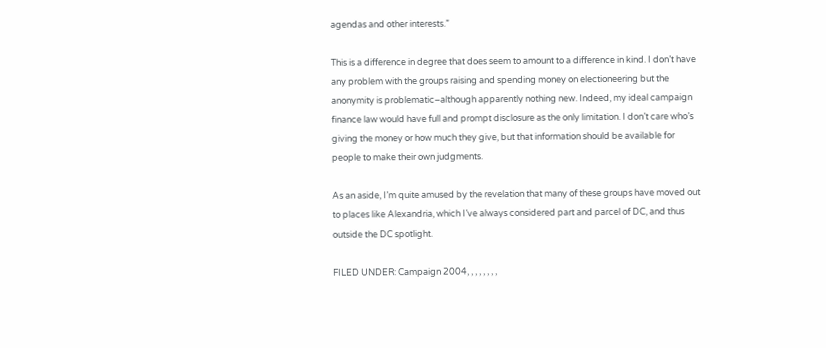agendas and other interests.”

This is a difference in degree that does seem to amount to a difference in kind. I don’t have any problem with the groups raising and spending money on electioneering but the anonymity is problematic–although apparently nothing new. Indeed, my ideal campaign finance law would have full and prompt disclosure as the only limitation. I don’t care who’s giving the money or how much they give, but that information should be available for people to make their own judgments.

As an aside, I’m quite amused by the revelation that many of these groups have moved out to places like Alexandria, which I’ve always considered part and parcel of DC, and thus outside the DC spotlight.

FILED UNDER: Campaign 2004, , , , , , , ,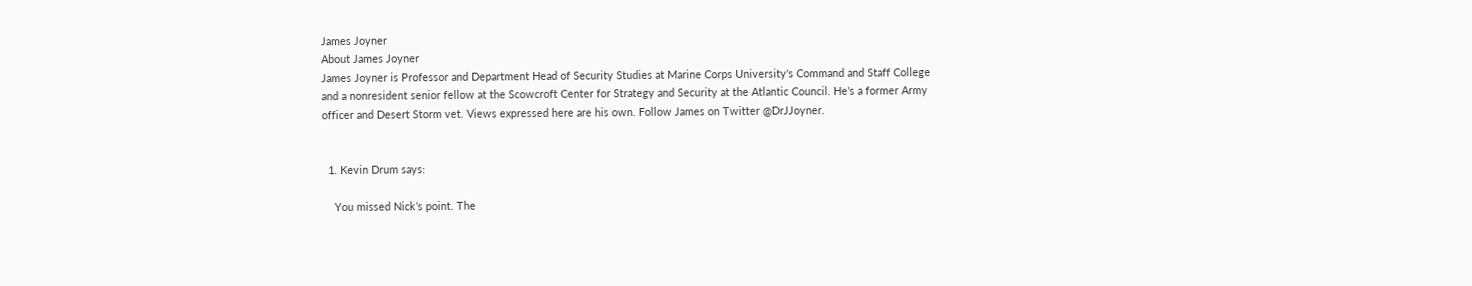James Joyner
About James Joyner
James Joyner is Professor and Department Head of Security Studies at Marine Corps University's Command and Staff College and a nonresident senior fellow at the Scowcroft Center for Strategy and Security at the Atlantic Council. He's a former Army officer and Desert Storm vet. Views expressed here are his own. Follow James on Twitter @DrJJoyner.


  1. Kevin Drum says:

    You missed Nick’s point. The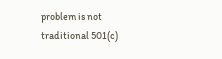problem is not traditional 501(c)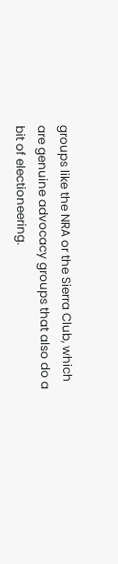groups like the NRA or the Sierra Club, which are genuine advocacy groups that also do a bit of electioneering.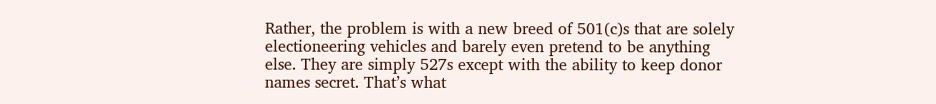Rather, the problem is with a new breed of 501(c)s that are solely electioneering vehicles and barely even pretend to be anything else. They are simply 527s except with the ability to keep donor names secret. That’s what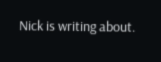Nick is writing about.